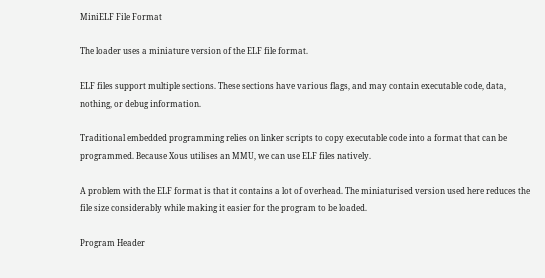MiniELF File Format

The loader uses a miniature version of the ELF file format.

ELF files support multiple sections. These sections have various flags, and may contain executable code, data, nothing, or debug information.

Traditional embedded programming relies on linker scripts to copy executable code into a format that can be programmed. Because Xous utilises an MMU, we can use ELF files natively.

A problem with the ELF format is that it contains a lot of overhead. The miniaturised version used here reduces the file size considerably while making it easier for the program to be loaded.

Program Header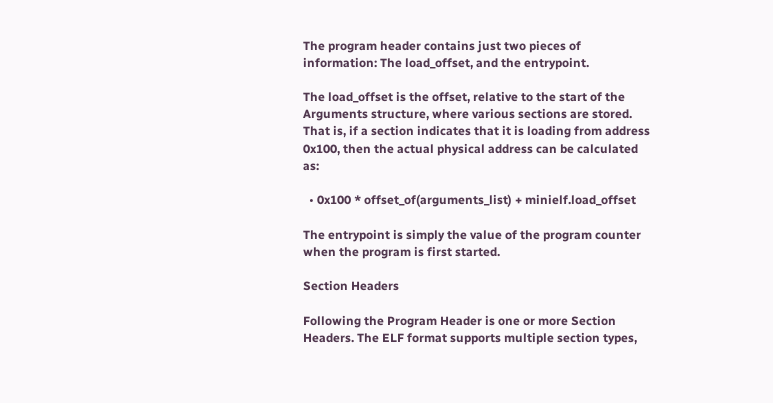The program header contains just two pieces of information: The load_offset, and the entrypoint.

The load_offset is the offset, relative to the start of the Arguments structure, where various sections are stored. That is, if a section indicates that it is loading from address 0x100, then the actual physical address can be calculated as:

  • 0x100 * offset_of(arguments_list) + minielf.load_offset

The entrypoint is simply the value of the program counter when the program is first started.

Section Headers

Following the Program Header is one or more Section Headers. The ELF format supports multiple section types,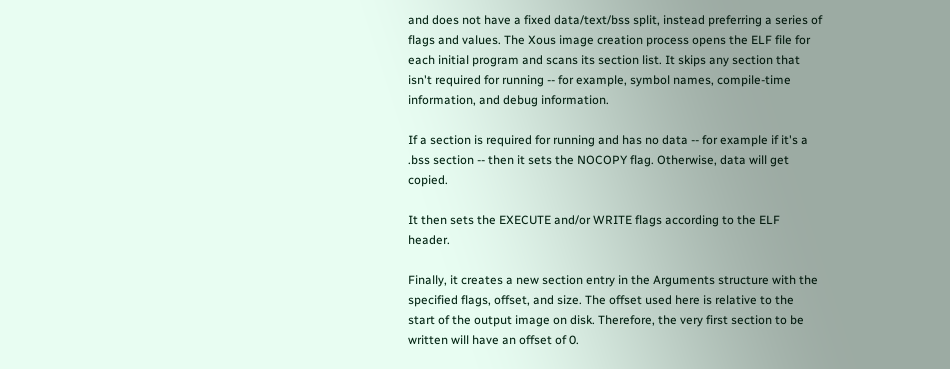and does not have a fixed data/text/bss split, instead preferring a series of flags and values. The Xous image creation process opens the ELF file for each initial program and scans its section list. It skips any section that isn't required for running -- for example, symbol names, compile-time information, and debug information.

If a section is required for running and has no data -- for example if it's a .bss section -- then it sets the NOCOPY flag. Otherwise, data will get copied.

It then sets the EXECUTE and/or WRITE flags according to the ELF header.

Finally, it creates a new section entry in the Arguments structure with the specified flags, offset, and size. The offset used here is relative to the start of the output image on disk. Therefore, the very first section to be written will have an offset of 0.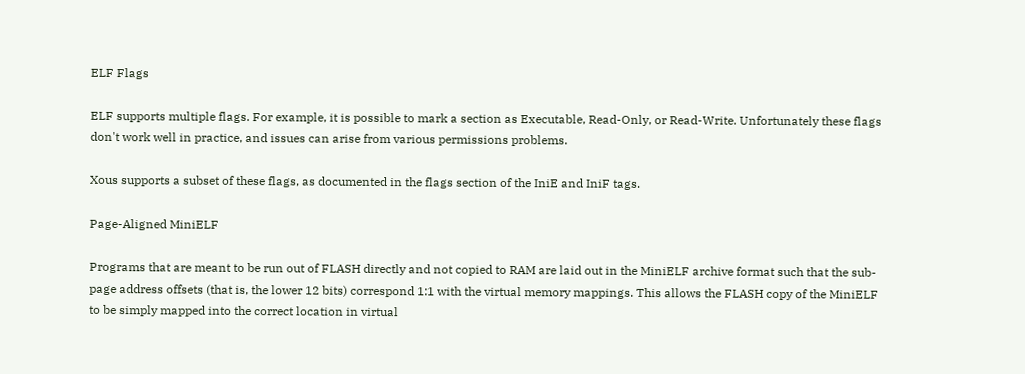ELF Flags

ELF supports multiple flags. For example, it is possible to mark a section as Executable, Read-Only, or Read-Write. Unfortunately these flags don't work well in practice, and issues can arise from various permissions problems.

Xous supports a subset of these flags, as documented in the flags section of the IniE and IniF tags.

Page-Aligned MiniELF

Programs that are meant to be run out of FLASH directly and not copied to RAM are laid out in the MiniELF archive format such that the sub-page address offsets (that is, the lower 12 bits) correspond 1:1 with the virtual memory mappings. This allows the FLASH copy of the MiniELF to be simply mapped into the correct location in virtual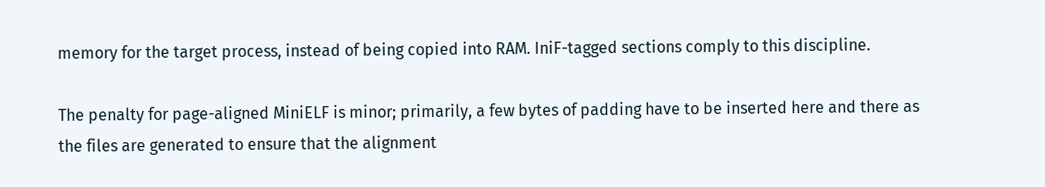memory for the target process, instead of being copied into RAM. IniF-tagged sections comply to this discipline.

The penalty for page-aligned MiniELF is minor; primarily, a few bytes of padding have to be inserted here and there as the files are generated to ensure that the alignment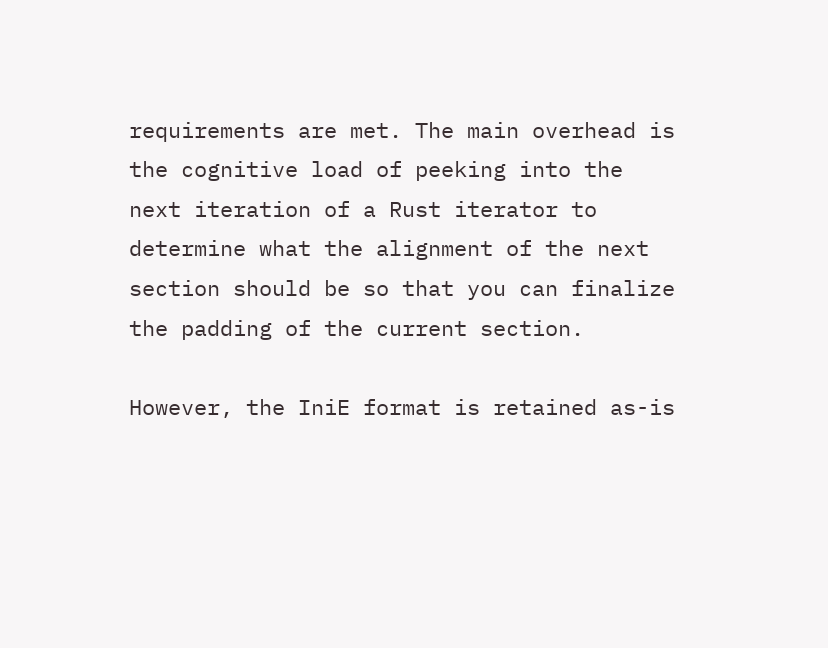requirements are met. The main overhead is the cognitive load of peeking into the next iteration of a Rust iterator to determine what the alignment of the next section should be so that you can finalize the padding of the current section.

However, the IniE format is retained as-is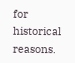for historical reasons.